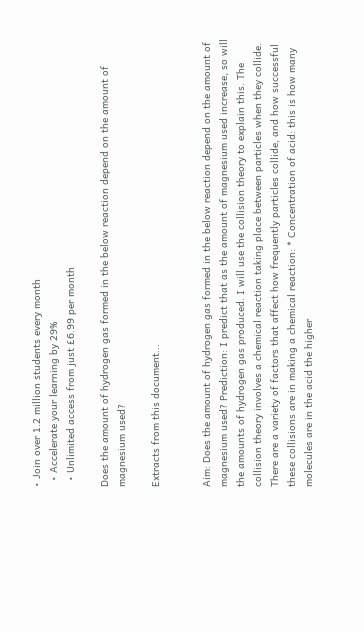• Join over 1.2 million students every month
  • Accelerate your learning by 29%
  • Unlimited access from just £6.99 per month

Does the amount of hydrogen gas formed in the below reaction depend on the amount of magnesium used?

Extracts from this document...


Aim: Does the amount of hydrogen gas formed in the below reaction depend on the amount of magnesium used? Prediction: I predict that as the amount of magnesium used increase, so will the amounts of hydrogen gas produced. I will use the collision theory to explain this. The collision theory involves a chemical reaction taking place between particles when they collide. There are a variety of factors that affect how frequently particles collide, and how successful these collisions are in making a chemical reaction: * Concentration of acid: this is how many molecules are in the acid the higher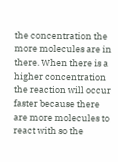the concentration the more molecules are in there. When there is a higher concentration the reaction will occur faster because there are more molecules to react with so the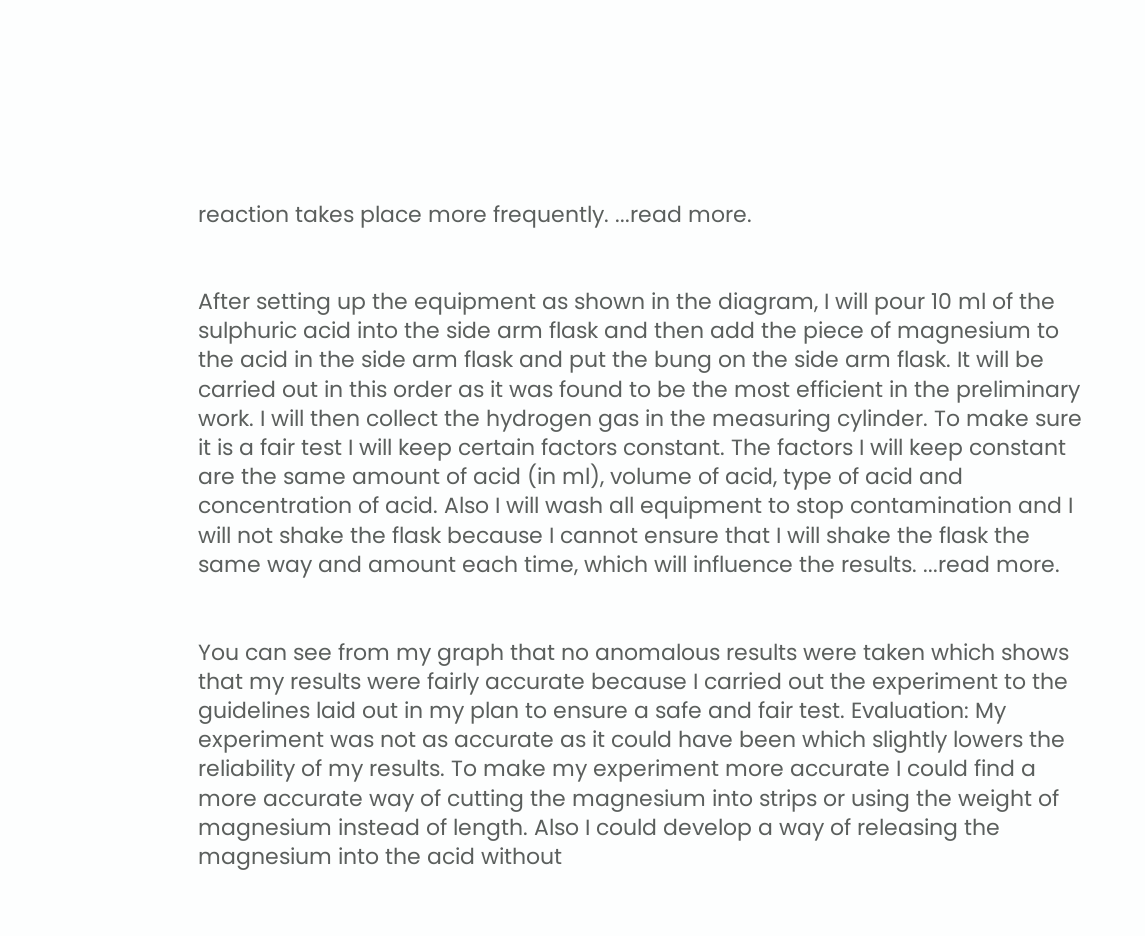reaction takes place more frequently. ...read more.


After setting up the equipment as shown in the diagram, I will pour 10 ml of the sulphuric acid into the side arm flask and then add the piece of magnesium to the acid in the side arm flask and put the bung on the side arm flask. It will be carried out in this order as it was found to be the most efficient in the preliminary work. I will then collect the hydrogen gas in the measuring cylinder. To make sure it is a fair test I will keep certain factors constant. The factors I will keep constant are the same amount of acid (in ml), volume of acid, type of acid and concentration of acid. Also I will wash all equipment to stop contamination and I will not shake the flask because I cannot ensure that I will shake the flask the same way and amount each time, which will influence the results. ...read more.


You can see from my graph that no anomalous results were taken which shows that my results were fairly accurate because I carried out the experiment to the guidelines laid out in my plan to ensure a safe and fair test. Evaluation: My experiment was not as accurate as it could have been which slightly lowers the reliability of my results. To make my experiment more accurate I could find a more accurate way of cutting the magnesium into strips or using the weight of magnesium instead of length. Also I could develop a way of releasing the magnesium into the acid without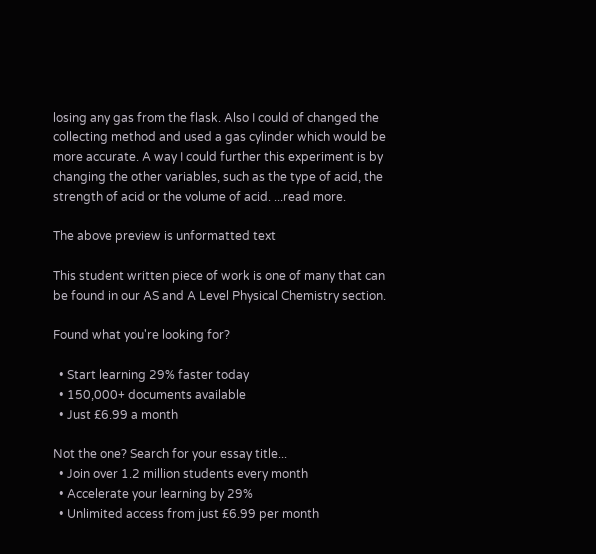losing any gas from the flask. Also I could of changed the collecting method and used a gas cylinder which would be more accurate. A way I could further this experiment is by changing the other variables, such as the type of acid, the strength of acid or the volume of acid. ...read more.

The above preview is unformatted text

This student written piece of work is one of many that can be found in our AS and A Level Physical Chemistry section.

Found what you're looking for?

  • Start learning 29% faster today
  • 150,000+ documents available
  • Just £6.99 a month

Not the one? Search for your essay title...
  • Join over 1.2 million students every month
  • Accelerate your learning by 29%
  • Unlimited access from just £6.99 per month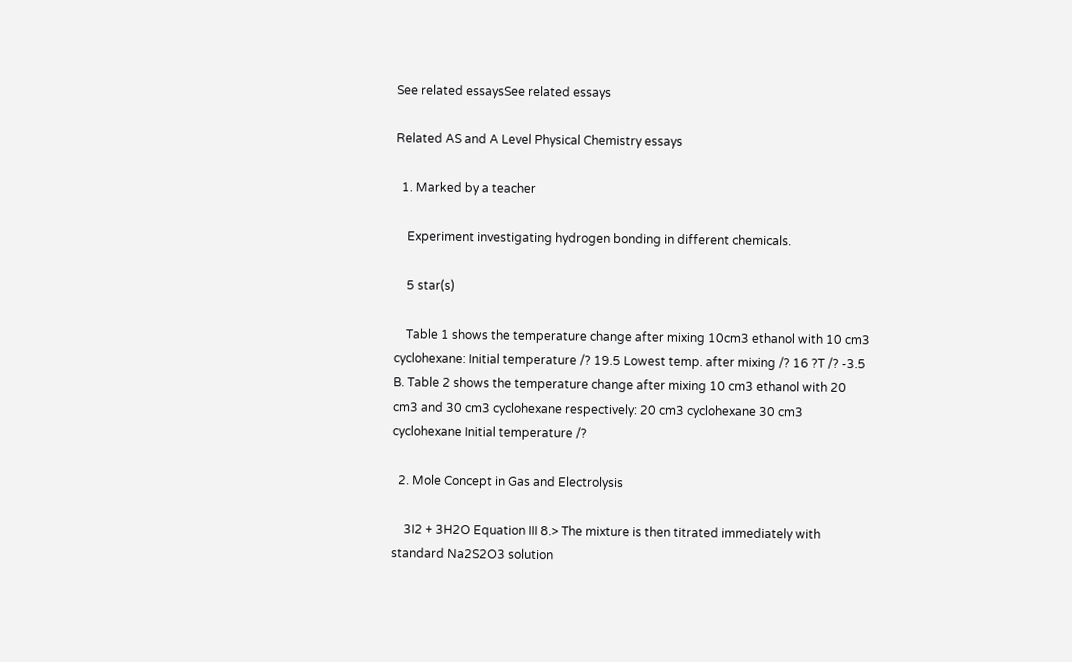See related essaysSee related essays

Related AS and A Level Physical Chemistry essays

  1. Marked by a teacher

    Experiment investigating hydrogen bonding in different chemicals.

    5 star(s)

    Table 1 shows the temperature change after mixing 10cm3 ethanol with 10 cm3 cyclohexane: Initial temperature /? 19.5 Lowest temp. after mixing /? 16 ?T /? -3.5 B. Table 2 shows the temperature change after mixing 10 cm3 ethanol with 20 cm3 and 30 cm3 cyclohexane respectively: 20 cm3 cyclohexane 30 cm3 cyclohexane Initial temperature /?

  2. Mole Concept in Gas and Electrolysis

    3I2 + 3H2O Equation III 8.> The mixture is then titrated immediately with standard Na2S2O3 solution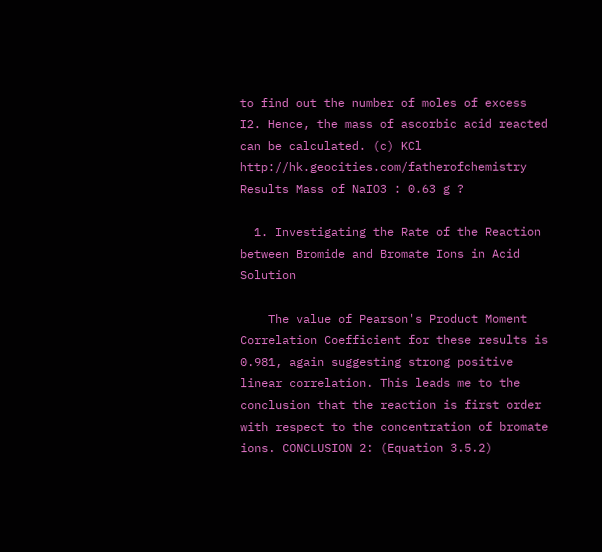to find out the number of moles of excess I2. Hence, the mass of ascorbic acid reacted can be calculated. (c) KCl http://hk.geocities.com/fatherofchemistry Results Mass of NaIO3 : 0.63 g ?

  1. Investigating the Rate of the Reaction between Bromide and Bromate Ions in Acid Solution

    The value of Pearson's Product Moment Correlation Coefficient for these results is 0.981, again suggesting strong positive linear correlation. This leads me to the conclusion that the reaction is first order with respect to the concentration of bromate ions. CONCLUSION 2: (Equation 3.5.2)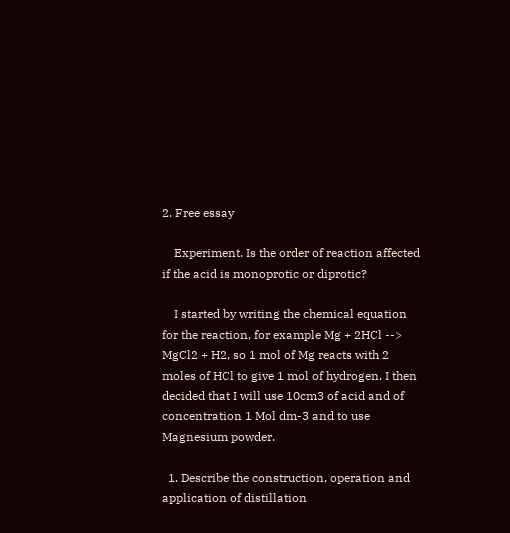2. Free essay

    Experiment. Is the order of reaction affected if the acid is monoprotic or diprotic?

    I started by writing the chemical equation for the reaction, for example Mg + 2HCl --> MgCl2 + H2, so 1 mol of Mg reacts with 2 moles of HCl to give 1 mol of hydrogen. I then decided that I will use 10cm3 of acid and of concentration 1 Mol dm-3 and to use Magnesium powder.

  1. Describe the construction, operation and application of distillation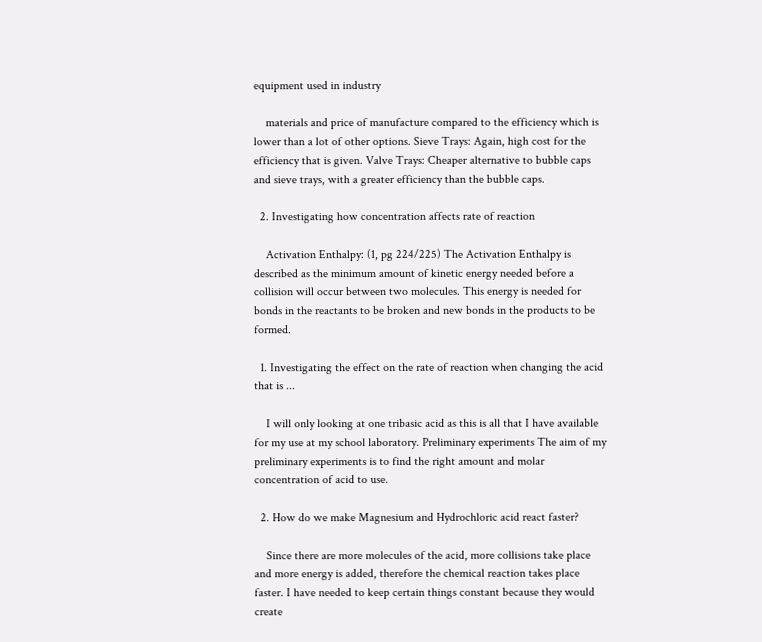equipment used in industry

    materials and price of manufacture compared to the efficiency which is lower than a lot of other options. Sieve Trays: Again, high cost for the efficiency that is given. Valve Trays: Cheaper alternative to bubble caps and sieve trays, with a greater efficiency than the bubble caps.

  2. Investigating how concentration affects rate of reaction

    Activation Enthalpy: (1, pg 224/225) The Activation Enthalpy is described as the minimum amount of kinetic energy needed before a collision will occur between two molecules. This energy is needed for bonds in the reactants to be broken and new bonds in the products to be formed.

  1. Investigating the effect on the rate of reaction when changing the acid that is ...

    I will only looking at one tribasic acid as this is all that I have available for my use at my school laboratory. Preliminary experiments The aim of my preliminary experiments is to find the right amount and molar concentration of acid to use.

  2. How do we make Magnesium and Hydrochloric acid react faster?

    Since there are more molecules of the acid, more collisions take place and more energy is added, therefore the chemical reaction takes place faster. I have needed to keep certain things constant because they would create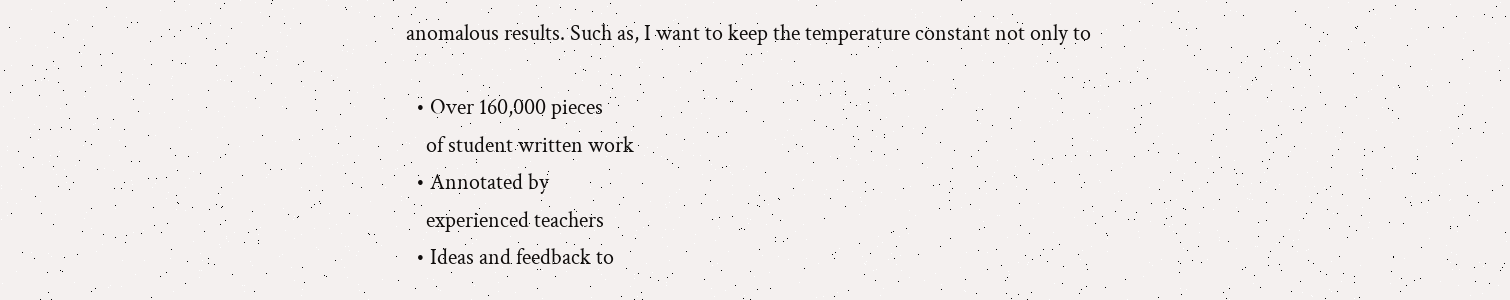anomalous results. Such as, I want to keep the temperature constant not only to

  • Over 160,000 pieces
    of student written work
  • Annotated by
    experienced teachers
  • Ideas and feedback to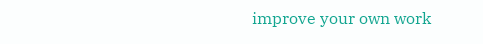improve your own work